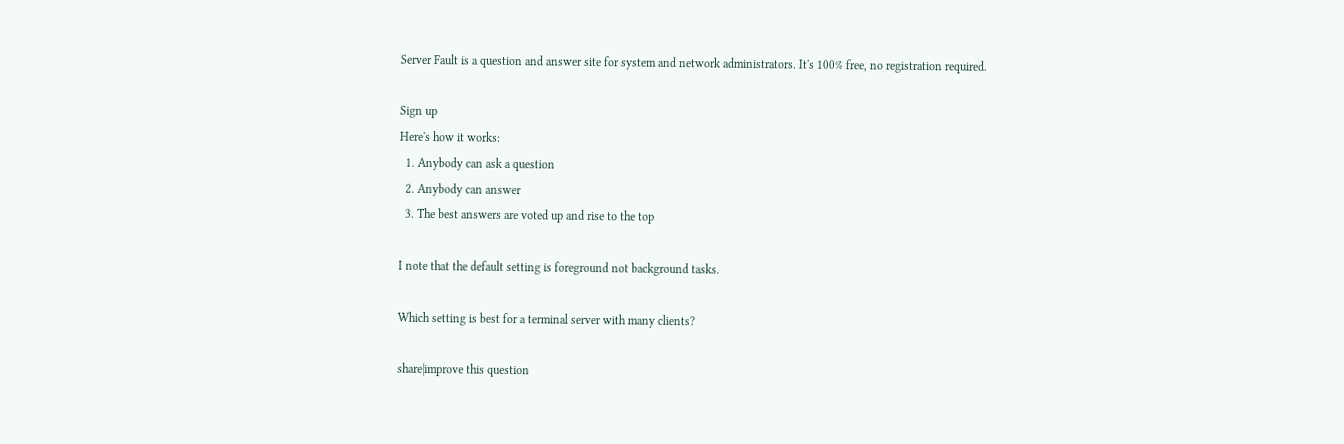Server Fault is a question and answer site for system and network administrators. It's 100% free, no registration required.

Sign up
Here's how it works:
  1. Anybody can ask a question
  2. Anybody can answer
  3. The best answers are voted up and rise to the top

I note that the default setting is foreground not background tasks.

Which setting is best for a terminal server with many clients?

share|improve this question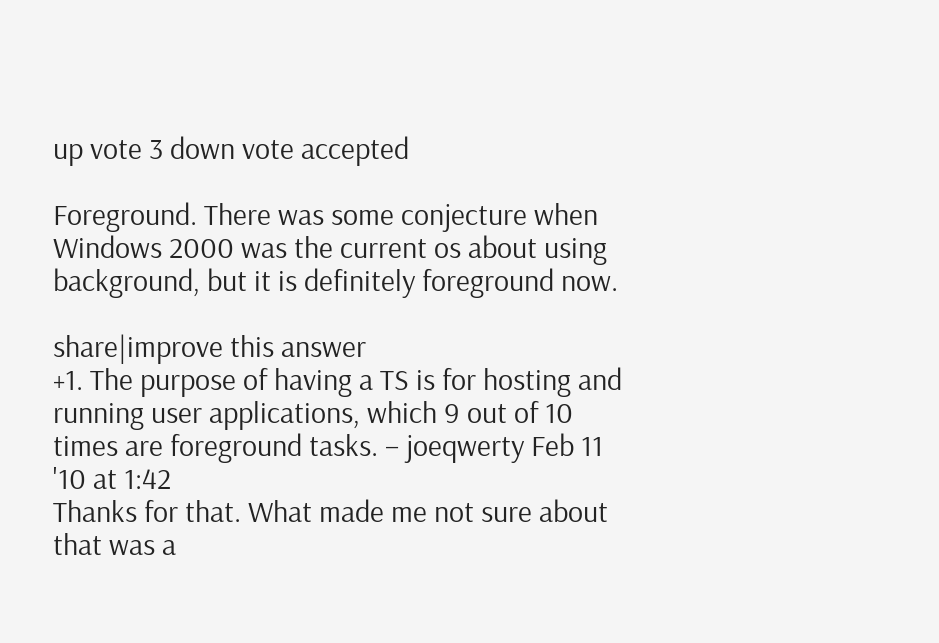up vote 3 down vote accepted

Foreground. There was some conjecture when Windows 2000 was the current os about using background, but it is definitely foreground now.

share|improve this answer
+1. The purpose of having a TS is for hosting and running user applications, which 9 out of 10 times are foreground tasks. – joeqwerty Feb 11 '10 at 1:42
Thanks for that. What made me not sure about that was a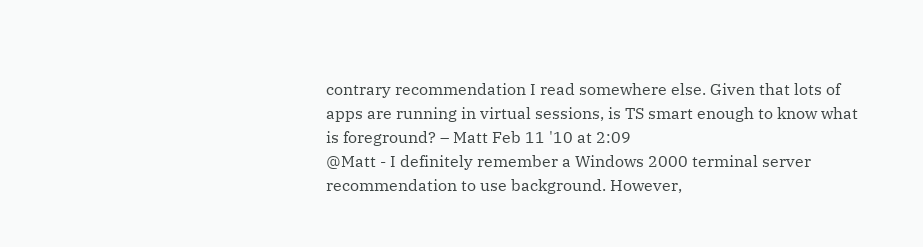contrary recommendation I read somewhere else. Given that lots of apps are running in virtual sessions, is TS smart enough to know what is foreground? – Matt Feb 11 '10 at 2:09
@Matt - I definitely remember a Windows 2000 terminal server recommendation to use background. However,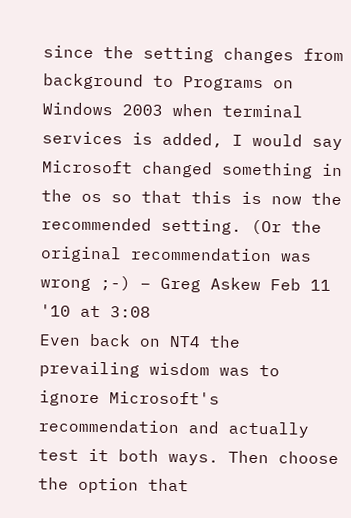since the setting changes from background to Programs on Windows 2003 when terminal services is added, I would say Microsoft changed something in the os so that this is now the recommended setting. (Or the original recommendation was wrong ;-) – Greg Askew Feb 11 '10 at 3:08
Even back on NT4 the prevailing wisdom was to ignore Microsoft's recommendation and actually test it both ways. Then choose the option that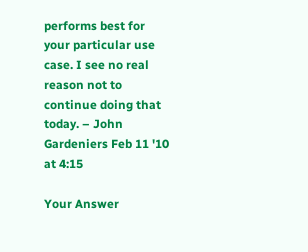performs best for your particular use case. I see no real reason not to continue doing that today. – John Gardeniers Feb 11 '10 at 4:15

Your Answer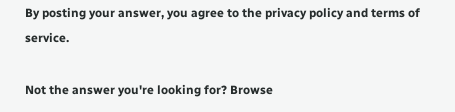By posting your answer, you agree to the privacy policy and terms of service.

Not the answer you're looking for? Browse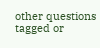other questions tagged or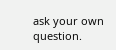ask your own question.